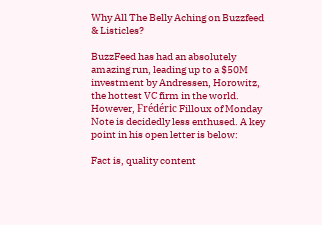Why All The Belly Aching on Buzzfeed & Listicles?

BuzzFeed has had an absolutely amazing run, leading up to a $50M investment by Andressen, Horowitz, the hottest VC firm in the world. However, Frédéric Filloux of Monday Note is decidedly less enthused. A key point in his open letter is below:

Fact is, quality content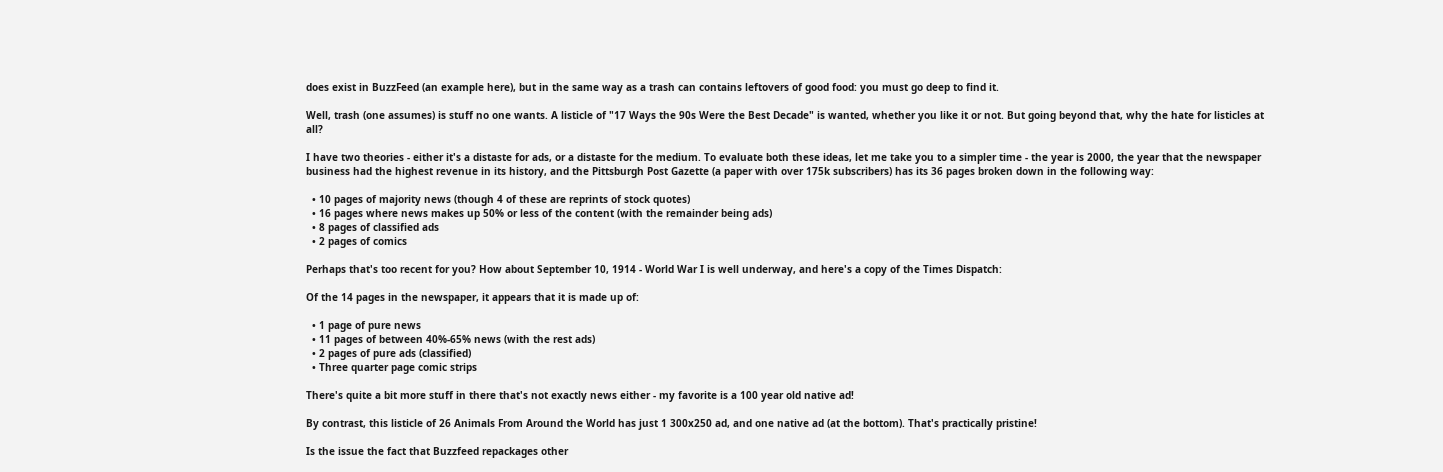does exist in BuzzFeed (an example here), but in the same way as a trash can contains leftovers of good food: you must go deep to find it.

Well, trash (one assumes) is stuff no one wants. A listicle of "17 Ways the 90s Were the Best Decade" is wanted, whether you like it or not. But going beyond that, why the hate for listicles at all?

I have two theories - either it's a distaste for ads, or a distaste for the medium. To evaluate both these ideas, let me take you to a simpler time - the year is 2000, the year that the newspaper business had the highest revenue in its history, and the Pittsburgh Post Gazette (a paper with over 175k subscribers) has its 36 pages broken down in the following way:

  • 10 pages of majority news (though 4 of these are reprints of stock quotes)
  • 16 pages where news makes up 50% or less of the content (with the remainder being ads)
  • 8 pages of classified ads
  • 2 pages of comics

Perhaps that's too recent for you? How about September 10, 1914 - World War I is well underway, and here's a copy of the Times Dispatch:

Of the 14 pages in the newspaper, it appears that it is made up of:

  • 1 page of pure news
  • 11 pages of between 40%-65% news (with the rest ads)
  • 2 pages of pure ads (classified)
  • Three quarter page comic strips

There's quite a bit more stuff in there that's not exactly news either - my favorite is a 100 year old native ad!

By contrast, this listicle of 26 Animals From Around the World has just 1 300x250 ad, and one native ad (at the bottom). That's practically pristine!

Is the issue the fact that Buzzfeed repackages other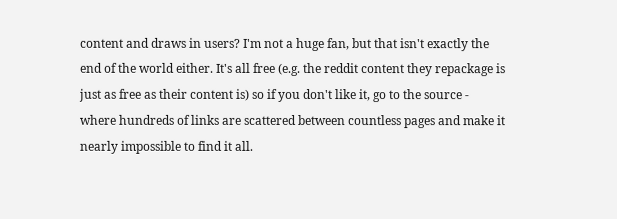content and draws in users? I'm not a huge fan, but that isn't exactly the end of the world either. It's all free (e.g. the reddit content they repackage is just as free as their content is) so if you don't like it, go to the source - where hundreds of links are scattered between countless pages and make it nearly impossible to find it all.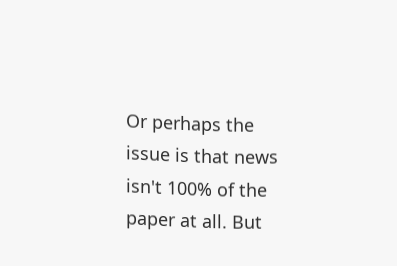Or perhaps the issue is that news isn't 100% of the paper at all. But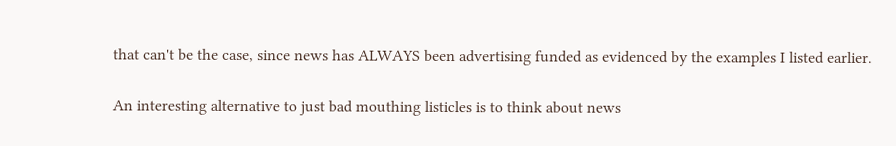that can't be the case, since news has ALWAYS been advertising funded as evidenced by the examples I listed earlier.

An interesting alternative to just bad mouthing listicles is to think about news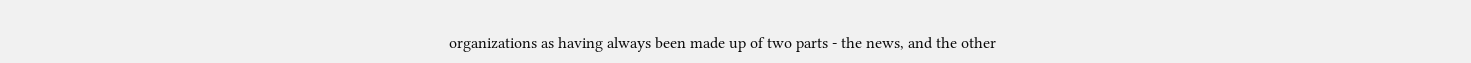organizations as having always been made up of two parts - the news, and the other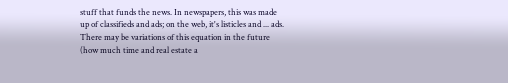stuff that funds the news. In newspapers, this was made up of classifieds and ads; on the web, it's listicles and ... ads. There may be variations of this equation in the future (how much time and real estate a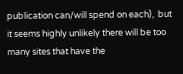publication can/will spend on each),  but it seems highly unlikely there will be too many sites that have the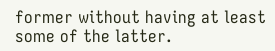former without having at least some of the latter.